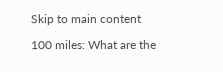Skip to main content

100 miles: What are the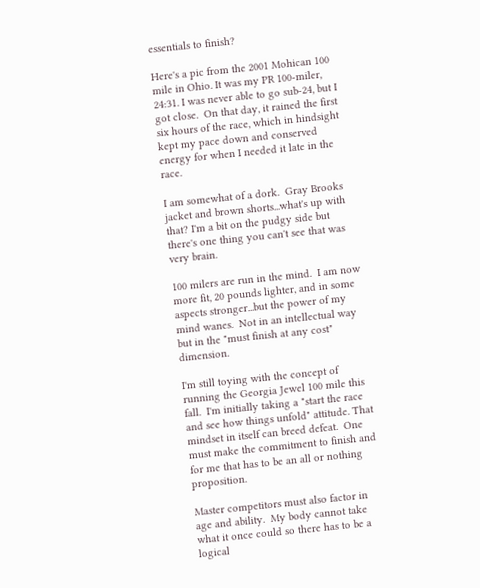essentials to finish?

Here's a pic from the 2001 Mohican 100 mile in Ohio. It was my PR 100-miler, 24:31. I was never able to go sub-24, but I got close.  On that day, it rained the first six hours of the race, which in hindsight kept my pace down and conserved energy for when I needed it late in the race.

I am somewhat of a dork.  Gray Brooks jacket and brown shorts...what's up with that? I'm a bit on the pudgy side but there's one thing you can't see that was very brain.

100 milers are run in the mind.  I am now more fit, 20 pounds lighter, and in some aspects stronger...but the power of my mind wanes.  Not in an intellectual way  but in the "must finish at any cost" dimension.

I'm still toying with the concept of running the Georgia Jewel 100 mile this fall.  I'm initially taking a "start the race and see how things unfold" attitude. That mindset in itself can breed defeat.  One must make the commitment to finish and for me that has to be an all or nothing proposition.

Master competitors must also factor in age and ability.  My body cannot take what it once could so there has to be a logical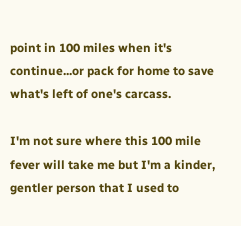point in 100 miles when it's continue...or pack for home to save what's left of one's carcass.

I'm not sure where this 100 mile fever will take me but I'm a kinder, gentler person that I used to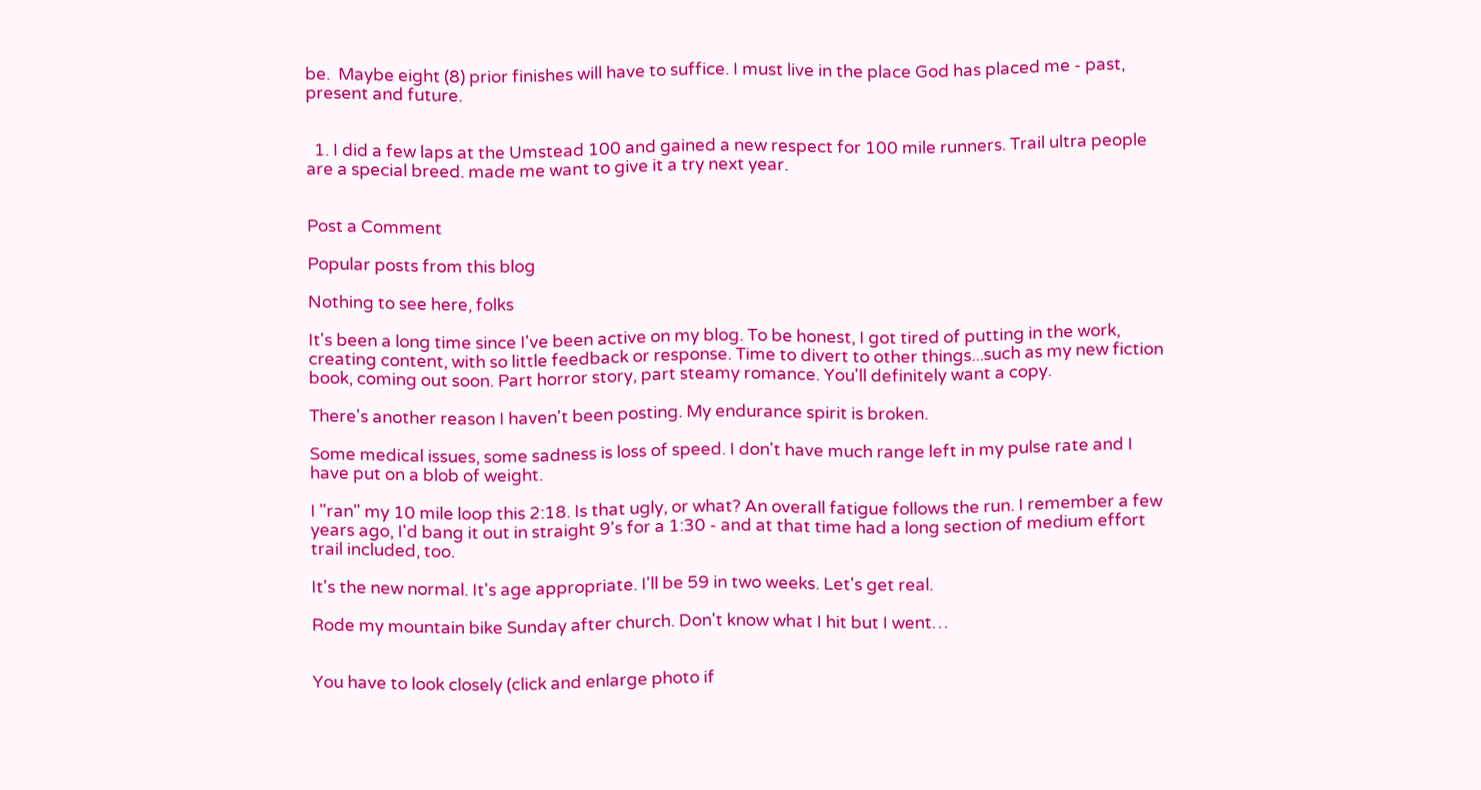be.  Maybe eight (8) prior finishes will have to suffice. I must live in the place God has placed me - past, present and future.


  1. I did a few laps at the Umstead 100 and gained a new respect for 100 mile runners. Trail ultra people are a special breed. made me want to give it a try next year.


Post a Comment

Popular posts from this blog

Nothing to see here, folks

It's been a long time since I've been active on my blog. To be honest, I got tired of putting in the work, creating content, with so little feedback or response. Time to divert to other things...such as my new fiction book, coming out soon. Part horror story, part steamy romance. You'll definitely want a copy.

There's another reason I haven't been posting. My endurance spirit is broken.

Some medical issues, some sadness is loss of speed. I don't have much range left in my pulse rate and I have put on a blob of weight.

I "ran" my 10 mile loop this 2:18. Is that ugly, or what? An overall fatigue follows the run. I remember a few years ago, I'd bang it out in straight 9's for a 1:30 - and at that time had a long section of medium effort trail included, too.

It's the new normal. It's age appropriate. I'll be 59 in two weeks. Let's get real.

Rode my mountain bike Sunday after church. Don't know what I hit but I went…


You have to look closely (click and enlarge photo if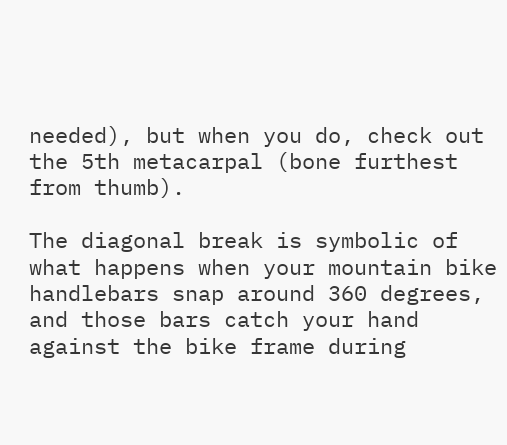needed), but when you do, check out the 5th metacarpal (bone furthest from thumb).

The diagonal break is symbolic of what happens when your mountain bike handlebars snap around 360 degrees, and those bars catch your hand against the bike frame during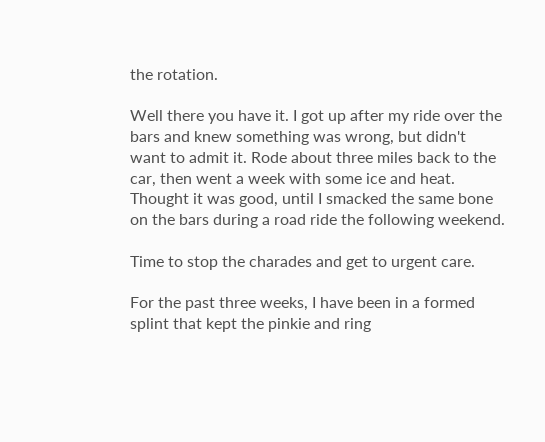the rotation.

Well there you have it. I got up after my ride over the bars and knew something was wrong, but didn't want to admit it. Rode about three miles back to the car, then went a week with some ice and heat. Thought it was good, until I smacked the same bone on the bars during a road ride the following weekend.

Time to stop the charades and get to urgent care.

For the past three weeks, I have been in a formed splint that kept the pinkie and ring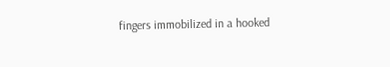fingers immobilized in a hooked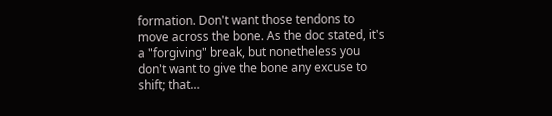formation. Don't want those tendons to move across the bone. As the doc stated, it's a "forgiving" break, but nonetheless you don't want to give the bone any excuse to shift; that…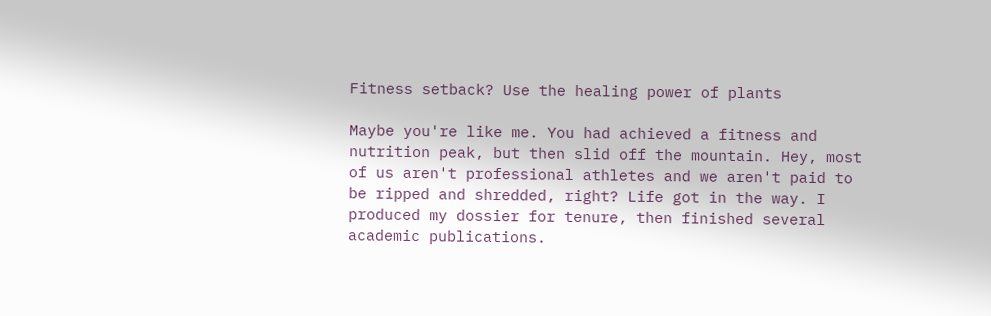Fitness setback? Use the healing power of plants

Maybe you're like me. You had achieved a fitness and nutrition peak, but then slid off the mountain. Hey, most of us aren't professional athletes and we aren't paid to be ripped and shredded, right? Life got in the way. I produced my dossier for tenure, then finished several academic publications.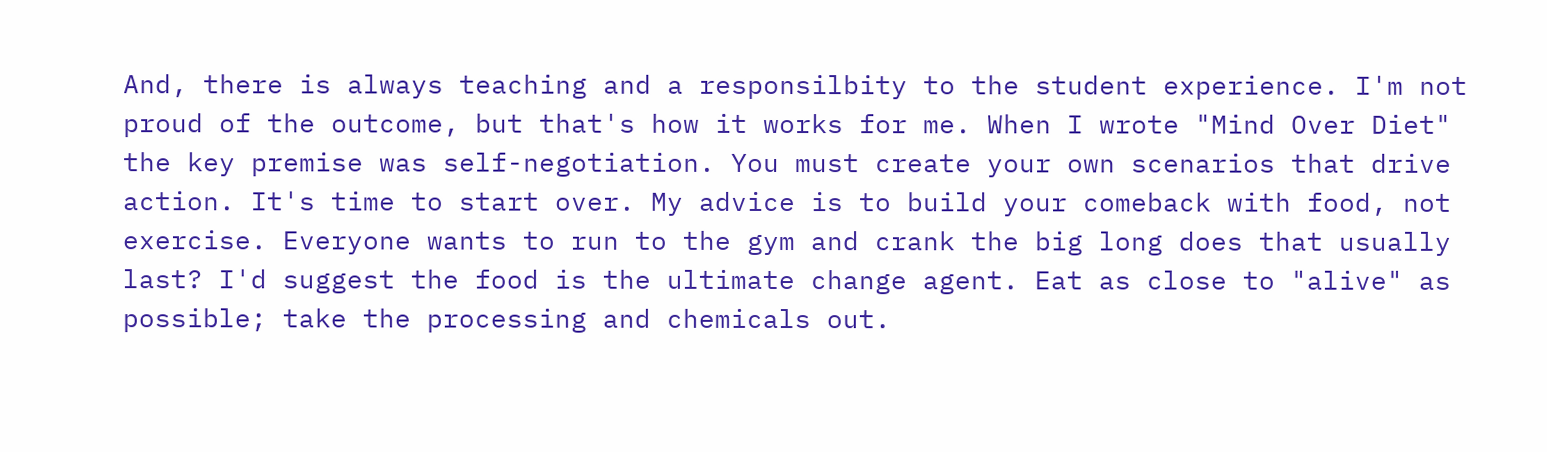And, there is always teaching and a responsilbity to the student experience. I'm not proud of the outcome, but that's how it works for me. When I wrote "Mind Over Diet" the key premise was self-negotiation. You must create your own scenarios that drive action. It's time to start over. My advice is to build your comeback with food, not exercise. Everyone wants to run to the gym and crank the big long does that usually last? I'd suggest the food is the ultimate change agent. Eat as close to "alive" as possible; take the processing and chemicals out.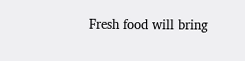Fresh food will bring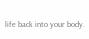life back into your body.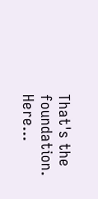That's the foundation. Here…